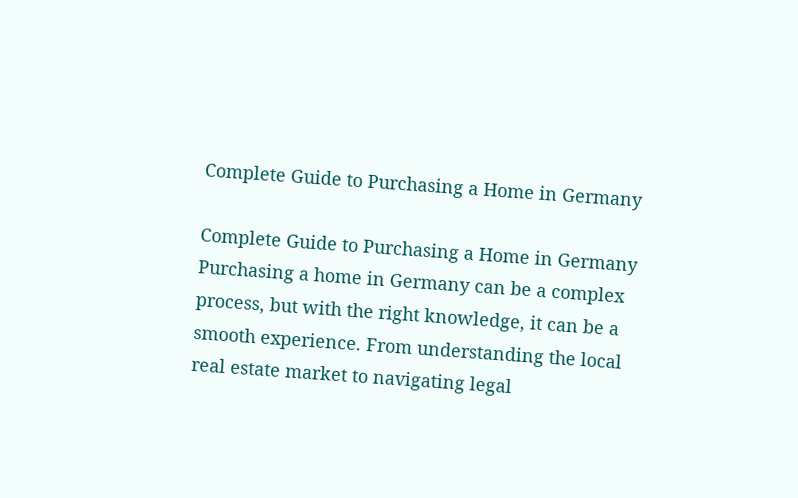Complete Guide to Purchasing a Home in Germany

Complete Guide to Purchasing a Home in Germany
Purchasing a home in Germany can be a complex process, but with the right knowledge, it can be a smooth experience. From understanding the local real estate market to navigating legal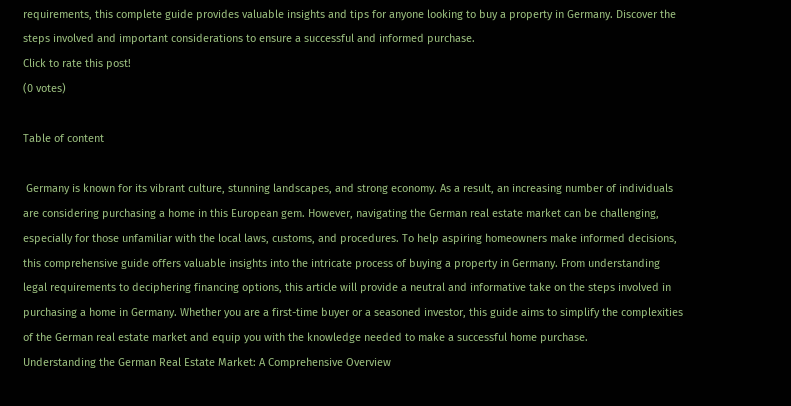requirements, this complete guide provides valuable insights and tips for anyone looking to buy a property in Germany. Discover the steps involved and important considerations to ensure a successful and informed purchase.
Click to rate this post!
(0 votes)

Table of content

 Germany is known for its vibrant culture, stunning landscapes, and strong economy. As a result, an increasing number of individuals are considering purchasing a home in this European gem. However, navigating the German real estate market can be challenging, especially for those unfamiliar with the local laws, customs, and procedures. To help aspiring homeowners make informed decisions, this comprehensive guide offers valuable insights into the intricate process of buying a property in Germany. From understanding legal requirements to deciphering financing options, this article will provide a neutral and informative take on the steps involved in purchasing a home in Germany. Whether you are a first-time buyer or a seasoned investor, this guide aims to simplify the complexities of the German real estate market and equip you with the knowledge needed to make a successful home purchase.
Understanding the German Real Estate Market: A Comprehensive Overview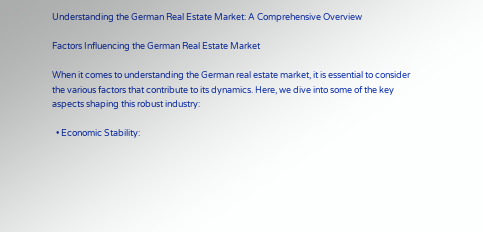Understanding the German Real Estate Market: A Comprehensive Overview

Factors Influencing the German Real Estate Market

When it comes to understanding the German real estate market, it is essential to consider the various factors that contribute to its dynamics. Here, we dive into some of the key aspects shaping this robust industry:

  • Economic Stability: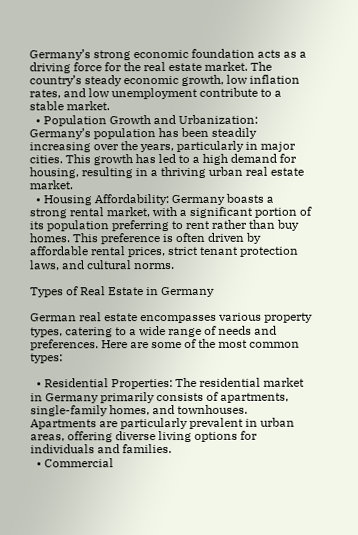Germany’s strong economic foundation acts as a driving force for the real estate market. The country’s steady economic growth, low inflation rates, and low unemployment contribute to a stable market.
  • Population Growth and Urbanization: Germany’s population has been steadily increasing over the years, particularly in major cities. This growth has led to a high demand for housing, resulting in a thriving urban real estate market.
  • Housing Affordability: Germany boasts a strong rental market, with a significant portion of its population preferring to rent rather than buy homes. This preference is often driven by affordable rental prices, strict tenant protection laws, and cultural norms.

Types of Real Estate in Germany

German real estate encompasses various property types, catering to a wide range of needs and preferences. Here are some of the most common types:

  • Residential Properties: The residential market in Germany primarily consists of apartments, single-family homes, and townhouses. Apartments are particularly prevalent in urban areas, offering diverse living options for individuals and families.
  • Commercial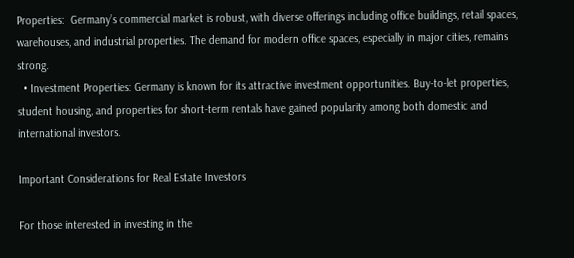Properties:  Germany’s commercial market is robust, with diverse offerings including office buildings, retail spaces, warehouses, and industrial properties. The demand for modern office spaces, especially in major cities, remains strong.
  • Investment Properties: Germany is known for its attractive investment opportunities. Buy-to-let properties, student housing, and properties for short-term rentals have gained popularity among both domestic and international investors.

Important Considerations for Real Estate Investors

For those interested in investing in the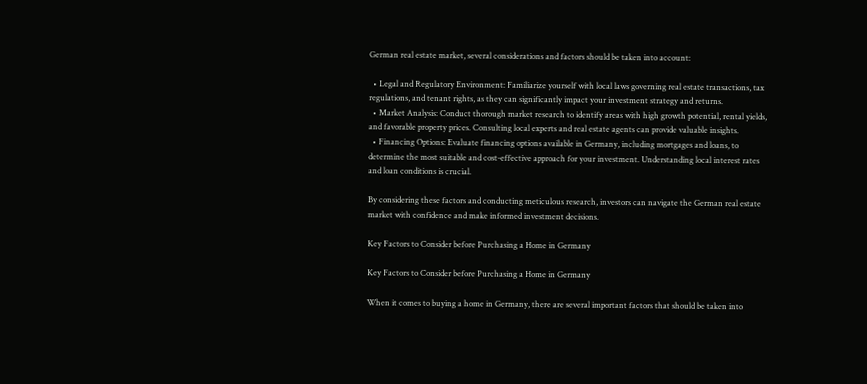German real estate market, several considerations and factors should be taken into account:

  • Legal and Regulatory Environment: Familiarize yourself with local laws governing real estate transactions, tax regulations, and tenant rights, as they can significantly impact your investment strategy and returns.
  • Market Analysis: Conduct thorough market research to identify areas with high growth potential, rental yields, and favorable property prices. Consulting local experts and real estate agents can provide valuable insights.
  • Financing Options: Evaluate financing options available in Germany, including mortgages and loans, to determine the most suitable and cost-effective approach for your investment. Understanding local interest rates and loan conditions is crucial.

By considering these factors and conducting meticulous research, investors can navigate the German real estate market with confidence and make informed investment decisions.

Key Factors to Consider before Purchasing a Home in Germany

Key Factors to Consider before Purchasing a Home in Germany

When it comes to buying a home in Germany, there are several important factors that should be taken into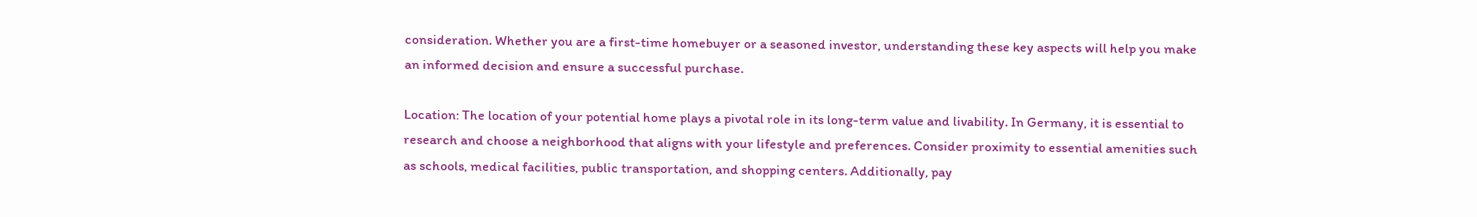consideration. Whether you are a first-time homebuyer or a seasoned investor, understanding these key aspects will help you make an informed decision and ensure a successful purchase.

Location: The location of your potential home plays a pivotal role in its long-term value and livability. In Germany, it is essential to research and choose a neighborhood that aligns with your lifestyle and preferences. Consider proximity to essential amenities such as schools, medical facilities, public transportation, and shopping centers. Additionally, pay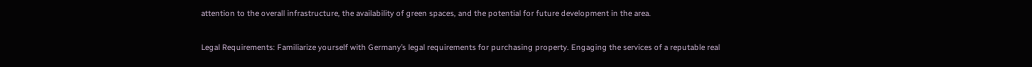attention to the overall infrastructure, the availability of green spaces, and the potential for future development in the area.

Legal Requirements: Familiarize yourself with Germany’s legal requirements for purchasing property. Engaging the services of a reputable real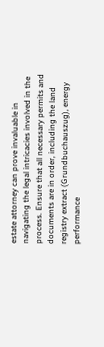estate attorney can prove invaluable in navigating the legal intricacies involved in the process. Ensure that all necessary permits and documents are in order, including the land registry extract (Grundbuchauszug), energy performance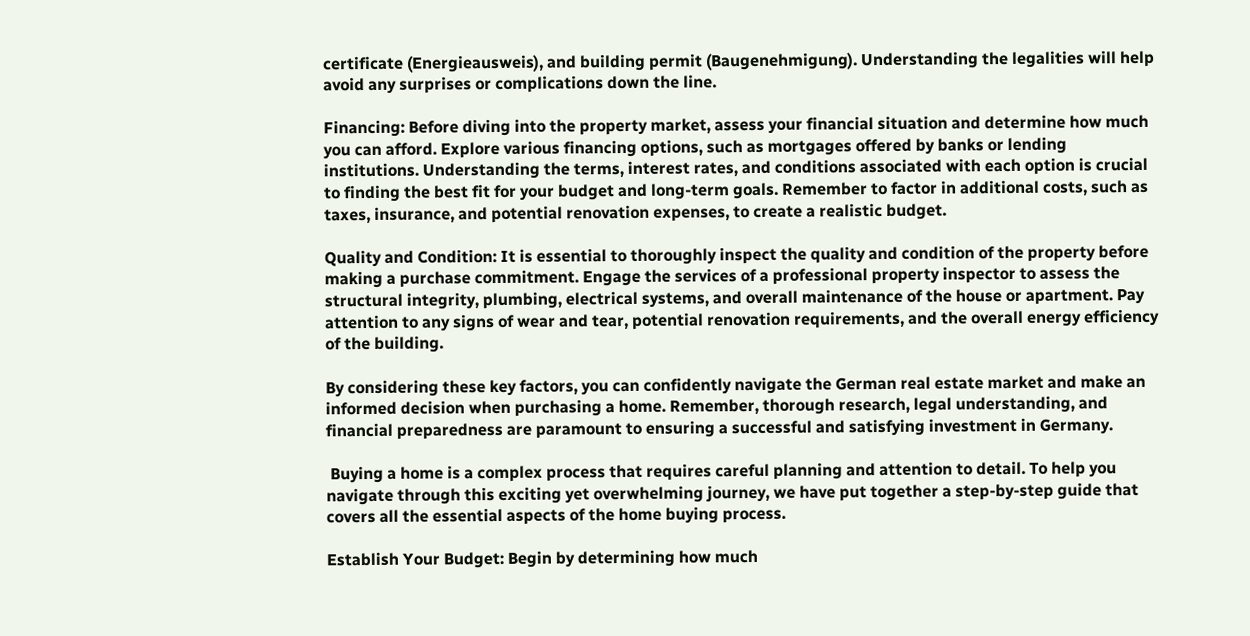certificate (Energieausweis), and building permit (Baugenehmigung). Understanding the legalities will help avoid any surprises or complications down the line.

Financing: Before diving into the property market, assess your financial situation and determine how much you can afford. Explore various financing options, such as mortgages offered by banks or lending institutions. Understanding the terms, interest rates, and conditions associated with each option is crucial to finding the best fit for your budget and long-term goals. Remember to factor in additional costs, such as taxes, insurance, and potential renovation expenses, to create a realistic budget.

Quality and Condition: It is essential to thoroughly inspect the quality and condition of the property before making a purchase commitment. Engage the services of a professional property inspector to assess the structural integrity, plumbing, electrical systems, and overall maintenance of the house or apartment. Pay attention to any signs of wear and tear, potential renovation requirements, and the overall energy efficiency of the building.

By considering these key factors, you can confidently navigate the German real estate market and make an informed decision when purchasing a home. Remember, thorough research, legal understanding, and financial preparedness are paramount to ensuring a successful and satisfying investment in Germany.

 Buying a home is a complex process that requires careful planning and attention to detail. To help you navigate through this exciting yet overwhelming journey, we have put together a step-by-step guide that covers all the essential aspects of the home buying process.

Establish Your Budget: Begin by determining how much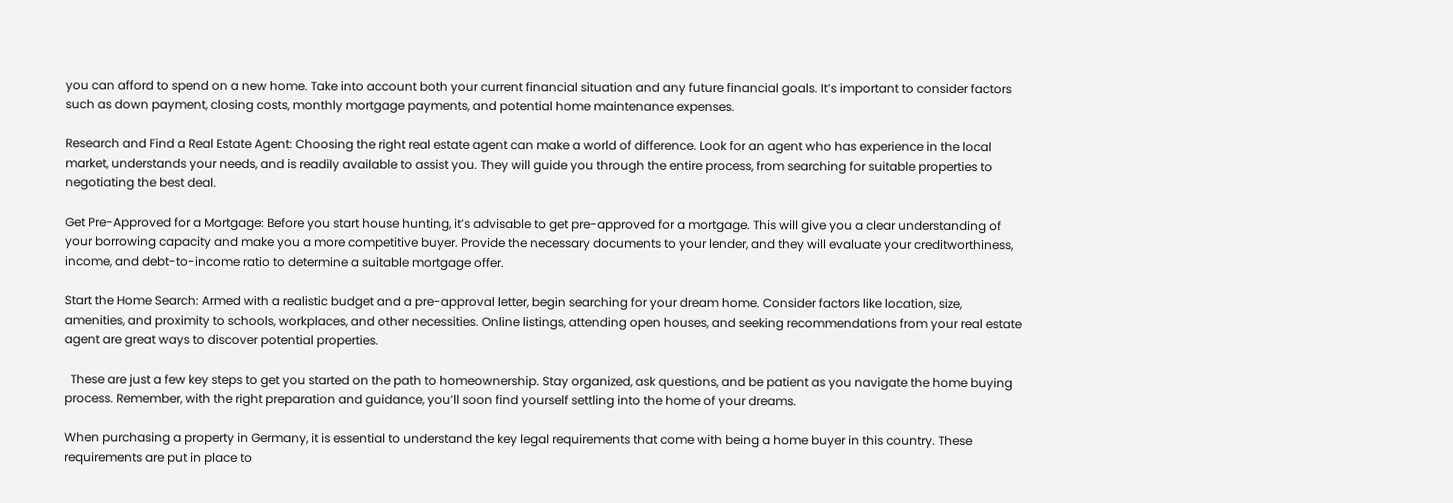you can afford to spend on a new home. Take into account both your current financial situation and any future financial goals. It’s important to consider factors such as down payment, closing costs, monthly mortgage payments, and potential home maintenance expenses.

Research and Find a Real Estate Agent: Choosing the right real estate agent can make a world of difference. Look for an agent who has experience in the local market, understands your needs, and is readily available to assist you. They will guide you through the entire process, from searching for suitable properties to negotiating the best deal.

Get Pre-Approved for a Mortgage: Before you start house hunting, it’s advisable to get pre-approved for a mortgage. This will give you a clear understanding of your borrowing capacity and make you a more competitive buyer. Provide the necessary documents to your lender, and they will evaluate your creditworthiness, income, and debt-to-income ratio to determine a suitable mortgage offer.

Start the Home Search: Armed with a realistic budget and a pre-approval letter, begin searching for your dream home. Consider factors like location, size, amenities, and proximity to schools, workplaces, and other necessities. Online listings, attending open houses, and seeking recommendations from your real estate agent are great ways to discover potential properties.

  These are just a few key steps to get you started on the path to homeownership. Stay organized, ask questions, and be patient as you navigate the home buying process. Remember, with the right preparation and guidance, you’ll soon find yourself settling into the home of your dreams.

When purchasing a property in Germany, it is essential to understand the key legal requirements that come with being a home buyer in this country. These requirements are put in place to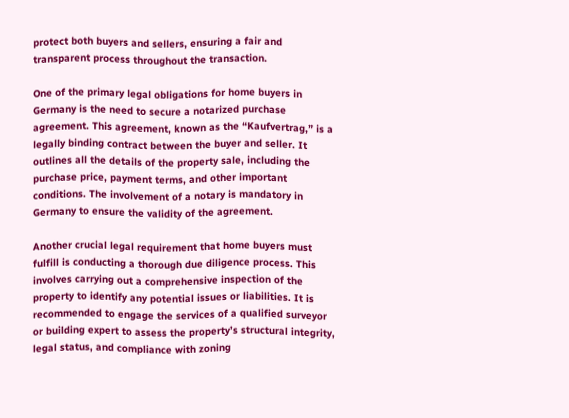protect both buyers and sellers, ensuring a fair and transparent process throughout the transaction.

One of the primary legal obligations for home buyers in Germany is the need to secure a notarized purchase agreement. This agreement, known as the “Kaufvertrag,” is a legally binding contract between the buyer and seller. It outlines all the details of the property sale, including the purchase price, payment terms, and other important conditions. The involvement of a notary is mandatory in Germany to ensure the validity of the agreement.

Another crucial legal requirement that home buyers must fulfill is conducting a thorough due diligence process. This involves carrying out a comprehensive inspection of the property to identify any potential issues or liabilities. It is recommended to engage the services of a qualified surveyor or building expert to assess the property’s structural integrity, legal status, and compliance with zoning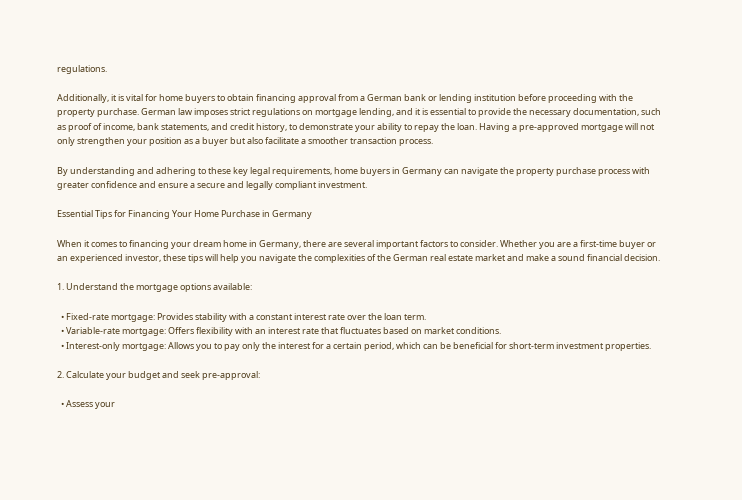regulations.

Additionally, it is vital for home buyers to obtain financing approval from a German bank or lending institution before proceeding with the property purchase. German law imposes strict regulations on mortgage lending, and it is essential to provide the necessary documentation, such as proof of income, bank statements, and credit history, to demonstrate your ability to repay the loan. Having a pre-approved mortgage will not only strengthen your position as a buyer but also facilitate a smoother transaction process.

By understanding and adhering to these key legal requirements, home buyers in Germany can navigate the property purchase process with greater confidence and ensure a secure and legally compliant investment.

Essential Tips for Financing Your Home Purchase in Germany

When it comes to financing your dream home in Germany, there are several important factors to consider. Whether you are a first-time buyer or an experienced investor, these tips will help you navigate the complexities of the German real estate market and make a sound financial decision.

1. Understand the mortgage options available:

  • Fixed-rate mortgage: Provides stability with a constant interest rate over the loan term.
  • Variable-rate mortgage: Offers flexibility with an interest rate that fluctuates based on market conditions.
  • Interest-only mortgage: Allows you to pay only the interest for a certain period, which can be beneficial for short-term investment properties.

2. Calculate your budget and seek pre-approval:

  • Assess your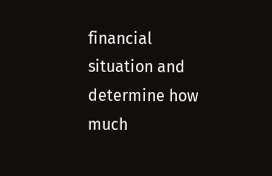financial situation and determine how much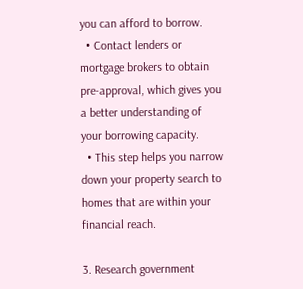you can afford to borrow.
  • Contact lenders or mortgage brokers to obtain pre-approval, which gives you a better understanding of your borrowing capacity.
  • This step helps you narrow down your property search to homes that are within your financial reach.

3. Research government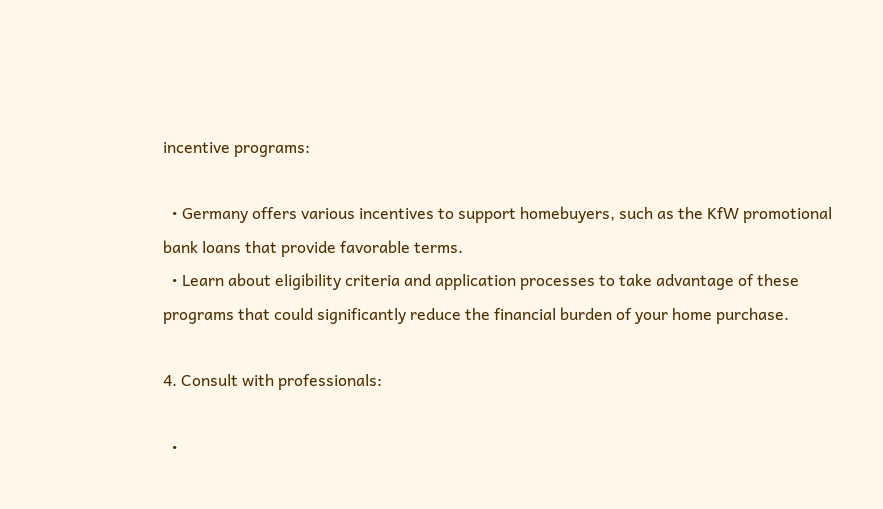incentive programs:

  • Germany offers various incentives to support homebuyers, such as the KfW promotional bank loans that provide favorable terms.
  • Learn about eligibility criteria and application processes to take advantage of these programs that could significantly reduce the financial burden of your home purchase.

4. Consult with professionals:

  •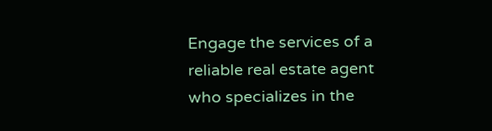Engage the services of a reliable real estate agent who specializes in the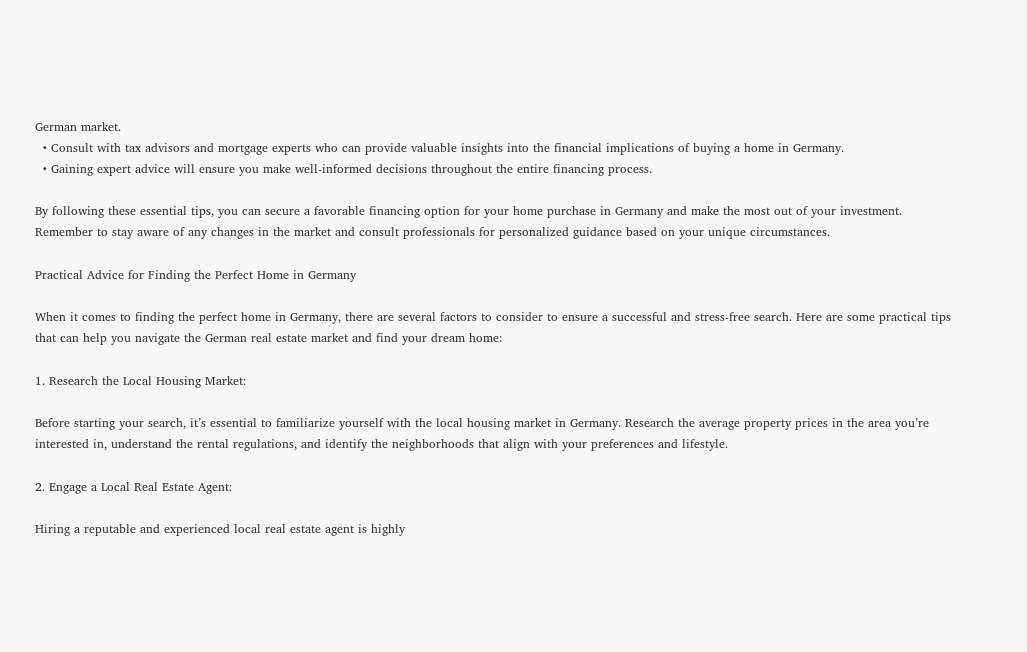German market.
  • Consult with tax advisors and mortgage experts who can provide valuable insights into the financial implications of buying a home in Germany.
  • Gaining expert advice will ensure you make well-informed decisions throughout the entire financing process.

By following these essential tips, you can secure a favorable financing option for your home purchase in Germany and make the most out of your investment. Remember to stay aware of any changes in the market and consult professionals for personalized guidance based on your unique circumstances.

Practical Advice for Finding the Perfect Home in Germany

When it comes to finding the perfect home in Germany, there are several factors to consider to ensure a successful and stress-free search. Here are some practical tips that can help you navigate the German real estate market and find your dream home:

1. Research the Local Housing Market:

Before starting your search, it’s essential to familiarize yourself with the local housing market in Germany. Research the average property prices in the area you’re interested in, understand the rental regulations, and identify the neighborhoods that align with your preferences and lifestyle.

2. Engage a Local Real Estate Agent:

Hiring a reputable and experienced local real estate agent is highly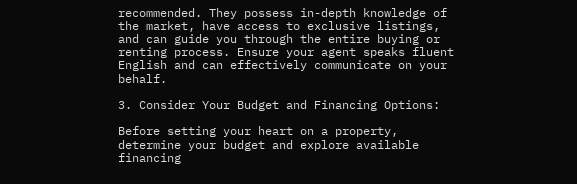recommended. They possess in-depth knowledge of the market, have access to exclusive listings, and can guide you through the entire buying or renting process. Ensure your agent speaks fluent English and can effectively communicate on your behalf.

3. Consider Your Budget and Financing Options:

Before setting your heart on a property, determine your budget and explore available financing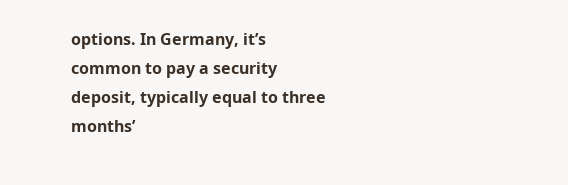options. In Germany, it’s common to pay a security deposit, typically equal to three months’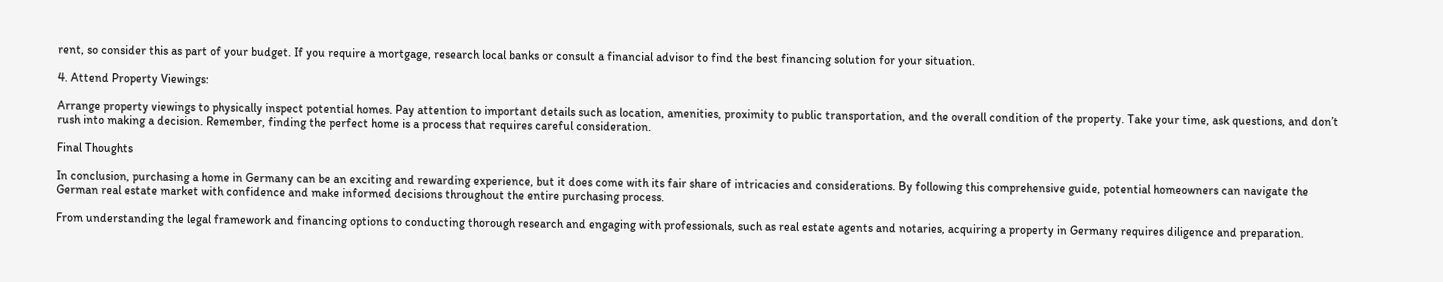rent, so consider this as part of your budget. If you require a mortgage, research local banks or consult a financial advisor to find the best financing solution for your situation.

4. Attend Property Viewings:

Arrange property viewings to physically inspect potential homes. Pay attention to important details such as location, amenities, proximity to public transportation, and the overall condition of the property. Take your time, ask questions, and don’t rush into making a decision. Remember, finding the perfect home is a process that requires careful consideration.

Final Thoughts

In conclusion, purchasing a home in Germany can be an exciting and rewarding experience, but it does come with its fair share of intricacies and considerations. By following this comprehensive guide, potential homeowners can navigate the German real estate market with confidence and make informed decisions throughout the entire purchasing process.

From understanding the legal framework and financing options to conducting thorough research and engaging with professionals, such as real estate agents and notaries, acquiring a property in Germany requires diligence and preparation.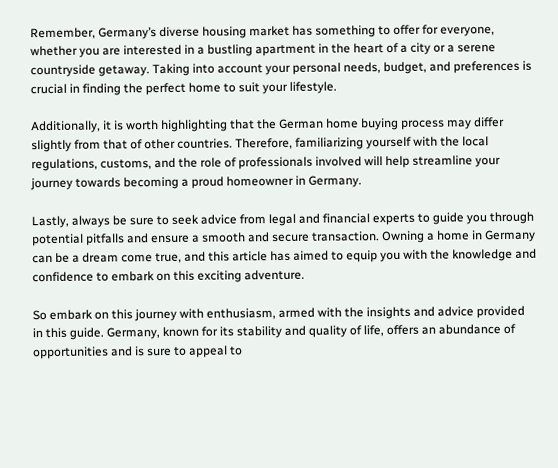Remember, Germany’s diverse housing market has something to offer for everyone, whether you are interested in a bustling apartment in the heart of a city or a serene countryside getaway. Taking into account your personal needs, budget, and preferences is crucial in finding the perfect home to suit your lifestyle.

Additionally, it is worth highlighting that the German home buying process may differ slightly from that of other countries. Therefore, familiarizing yourself with the local regulations, customs, and the role of professionals involved will help streamline your journey towards becoming a proud homeowner in Germany.

Lastly, always be sure to seek advice from legal and financial experts to guide you through potential pitfalls and ensure a smooth and secure transaction. Owning a home in Germany can be a dream come true, and this article has aimed to equip you with the knowledge and confidence to embark on this exciting adventure.

So embark on this journey with enthusiasm, armed with the insights and advice provided in this guide. Germany, known for its stability and quality of life, offers an abundance of opportunities and is sure to appeal to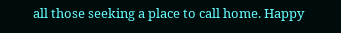all those seeking a place to call home. Happy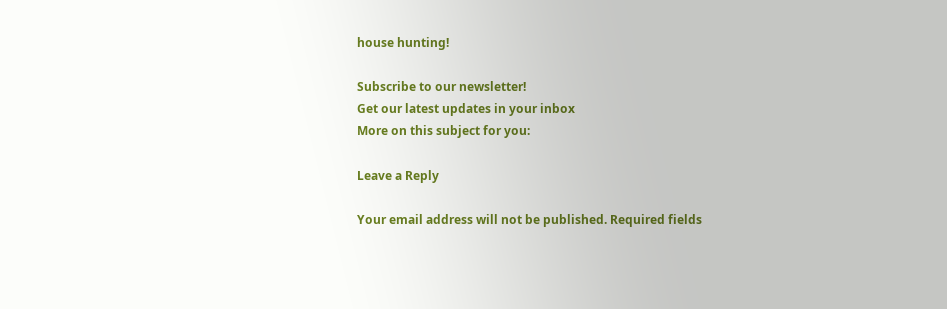house hunting!

Subscribe to our newsletter!
Get our latest updates in your inbox
More on this subject for you:

Leave a Reply

Your email address will not be published. Required fields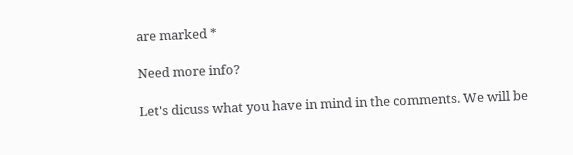are marked *

Need more info?

Let's dicuss what you have in mind in the comments. We will be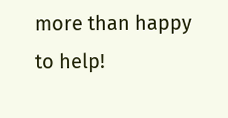more than happy to help!